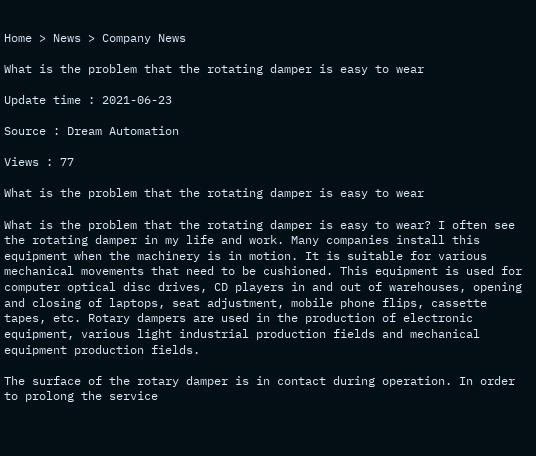Home > News > Company News

What is the problem that the rotating damper is easy to wear

Update time : 2021-06-23

Source : Dream Automation

Views : 77

What is the problem that the rotating damper is easy to wear

What is the problem that the rotating damper is easy to wear? I often see the rotating damper in my life and work. Many companies install this equipment when the machinery is in motion. It is suitable for various mechanical movements that need to be cushioned. This equipment is used for computer optical disc drives, CD players in and out of warehouses, opening and closing of laptops, seat adjustment, mobile phone flips, cassette tapes, etc. Rotary dampers are used in the production of electronic equipment, various light industrial production fields and mechanical equipment production fields.

The surface of the rotary damper is in contact during operation. In order to prolong the service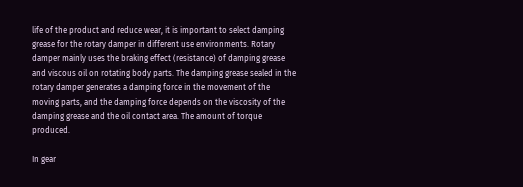life of the product and reduce wear, it is important to select damping grease for the rotary damper in different use environments. Rotary damper mainly uses the braking effect (resistance) of damping grease and viscous oil on rotating body parts. The damping grease sealed in the rotary damper generates a damping force in the movement of the moving parts, and the damping force depends on the viscosity of the damping grease and the oil contact area. The amount of torque produced.

In gear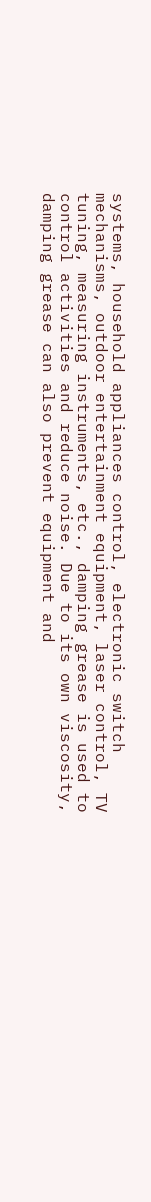systems, household appliances control, electronic switch mechanisms, outdoor entertainment equipment, laser control, TV tuning, measuring instruments, etc., damping grease is used to control activities and reduce noise. Due to its own viscosity, damping grease can also prevent equipment and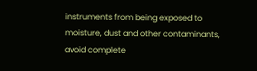instruments from being exposed to moisture, dust and other contaminants, avoid complete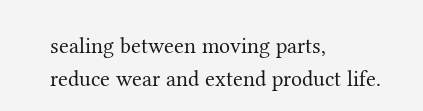sealing between moving parts, reduce wear and extend product life.